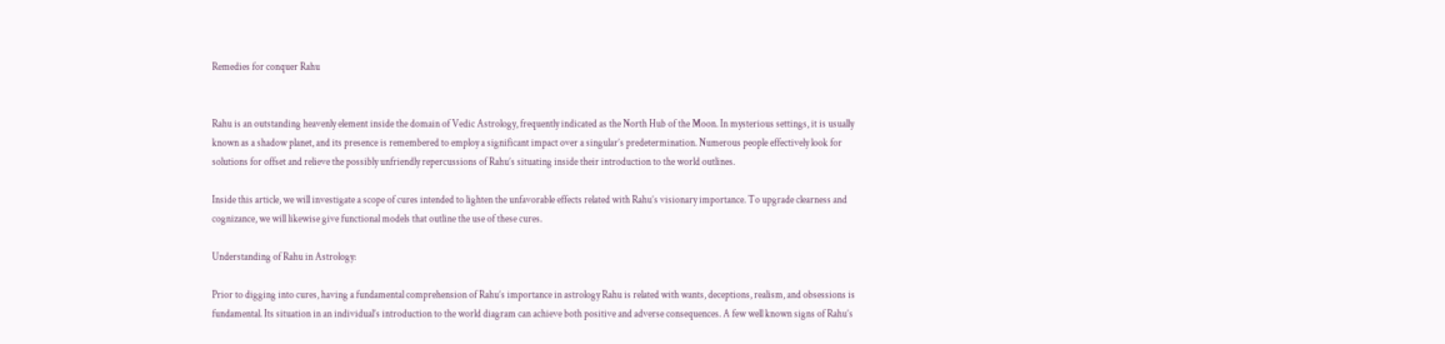Remedies for conquer Rahu


Rahu is an outstanding heavenly element inside the domain of Vedic Astrology, frequently indicated as the North Hub of the Moon. In mysterious settings, it is usually known as a shadow planet, and its presence is remembered to employ a significant impact over a singular’s predetermination. Numerous people effectively look for solutions for offset and relieve the possibly unfriendly repercussions of Rahu’s situating inside their introduction to the world outlines.

Inside this article, we will investigate a scope of cures intended to lighten the unfavorable effects related with Rahu’s visionary importance. To upgrade clearness and cognizance, we will likewise give functional models that outline the use of these cures.

Understanding of Rahu in Astrology:

Prior to digging into cures, having a fundamental comprehension of Rahu’s importance in astrology Rahu is related with wants, deceptions, realism, and obsessions is fundamental. Its situation in an individual’s introduction to the world diagram can achieve both positive and adverse consequences. A few well known signs of Rahu’s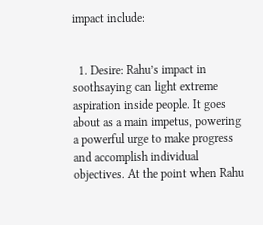impact include:


  1. Desire: Rahu’s impact in soothsaying can light extreme aspiration inside people. It goes about as a main impetus, powering a powerful urge to make progress and accomplish individual objectives. At the point when Rahu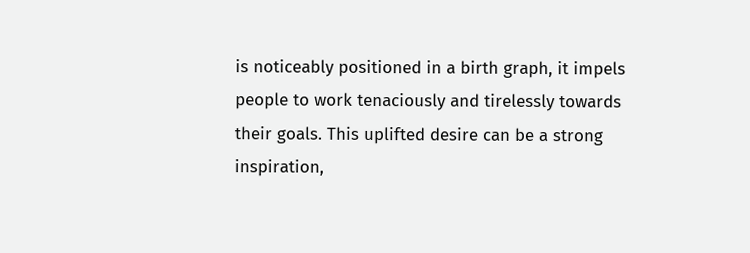is noticeably positioned in a birth graph, it impels people to work tenaciously and tirelessly towards their goals. This uplifted desire can be a strong inspiration,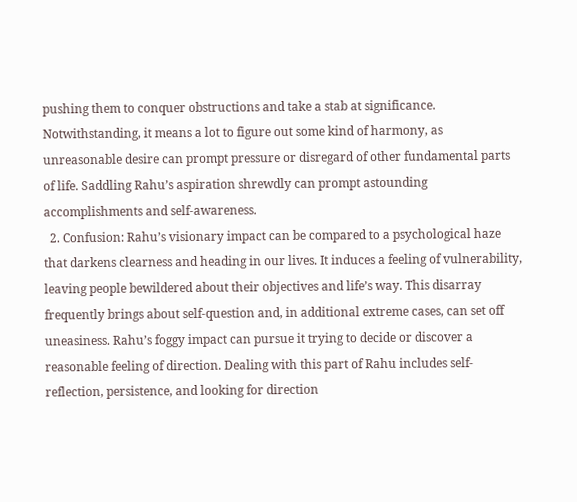pushing them to conquer obstructions and take a stab at significance. Notwithstanding, it means a lot to figure out some kind of harmony, as unreasonable desire can prompt pressure or disregard of other fundamental parts of life. Saddling Rahu’s aspiration shrewdly can prompt astounding accomplishments and self-awareness.
  2. Confusion: Rahu’s visionary impact can be compared to a psychological haze that darkens clearness and heading in our lives. It induces a feeling of vulnerability, leaving people bewildered about their objectives and life’s way. This disarray frequently brings about self-question and, in additional extreme cases, can set off uneasiness. Rahu’s foggy impact can pursue it trying to decide or discover a reasonable feeling of direction. Dealing with this part of Rahu includes self-reflection, persistence, and looking for direction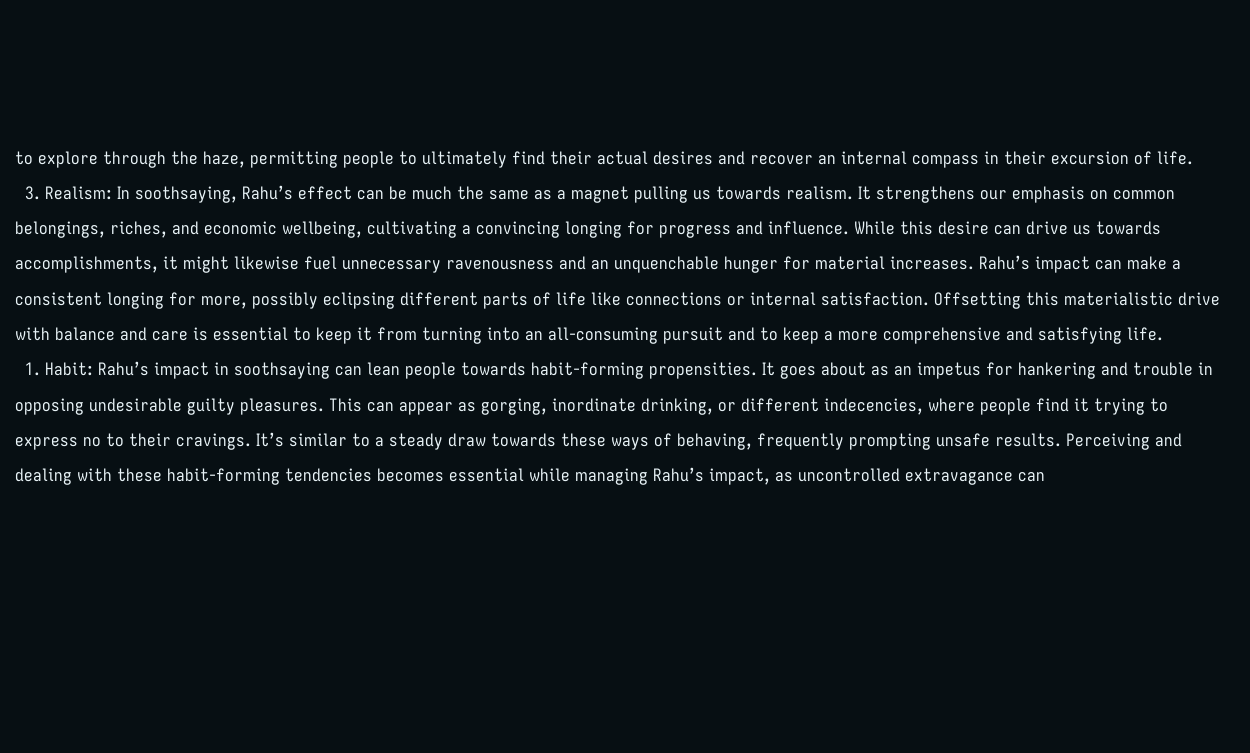to explore through the haze, permitting people to ultimately find their actual desires and recover an internal compass in their excursion of life.
  3. Realism: In soothsaying, Rahu’s effect can be much the same as a magnet pulling us towards realism. It strengthens our emphasis on common belongings, riches, and economic wellbeing, cultivating a convincing longing for progress and influence. While this desire can drive us towards accomplishments, it might likewise fuel unnecessary ravenousness and an unquenchable hunger for material increases. Rahu’s impact can make a consistent longing for more, possibly eclipsing different parts of life like connections or internal satisfaction. Offsetting this materialistic drive with balance and care is essential to keep it from turning into an all-consuming pursuit and to keep a more comprehensive and satisfying life.
  1. Habit: Rahu’s impact in soothsaying can lean people towards habit-forming propensities. It goes about as an impetus for hankering and trouble in opposing undesirable guilty pleasures. This can appear as gorging, inordinate drinking, or different indecencies, where people find it trying to express no to their cravings. It’s similar to a steady draw towards these ways of behaving, frequently prompting unsafe results. Perceiving and dealing with these habit-forming tendencies becomes essential while managing Rahu’s impact, as uncontrolled extravagance can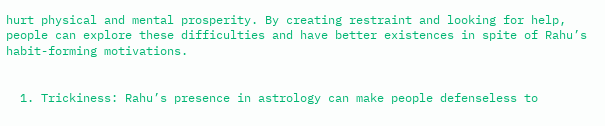hurt physical and mental prosperity. By creating restraint and looking for help, people can explore these difficulties and have better existences in spite of Rahu’s habit-forming motivations.


  1. Trickiness: Rahu’s presence in astrology can make people defenseless to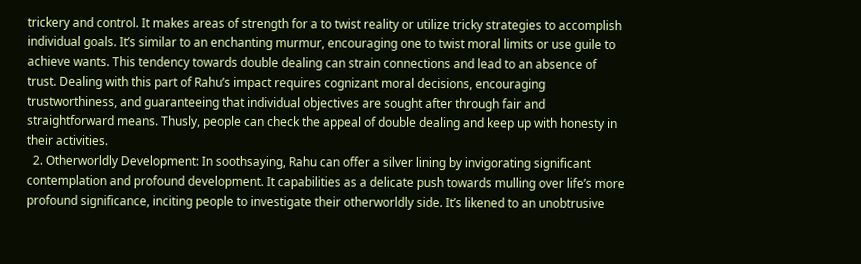trickery and control. It makes areas of strength for a to twist reality or utilize tricky strategies to accomplish individual goals. It’s similar to an enchanting murmur, encouraging one to twist moral limits or use guile to achieve wants. This tendency towards double dealing can strain connections and lead to an absence of trust. Dealing with this part of Rahu’s impact requires cognizant moral decisions, encouraging trustworthiness, and guaranteeing that individual objectives are sought after through fair and straightforward means. Thusly, people can check the appeal of double dealing and keep up with honesty in their activities.
  2. Otherworldly Development: In soothsaying, Rahu can offer a silver lining by invigorating significant contemplation and profound development. It capabilities as a delicate push towards mulling over life’s more profound significance, inciting people to investigate their otherworldly side. It’s likened to an unobtrusive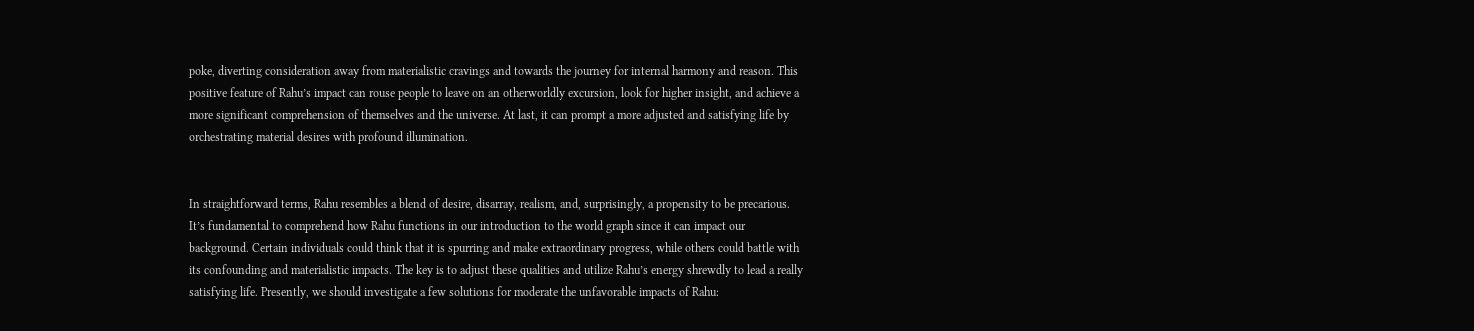poke, diverting consideration away from materialistic cravings and towards the journey for internal harmony and reason. This positive feature of Rahu’s impact can rouse people to leave on an otherworldly excursion, look for higher insight, and achieve a more significant comprehension of themselves and the universe. At last, it can prompt a more adjusted and satisfying life by orchestrating material desires with profound illumination.


In straightforward terms, Rahu resembles a blend of desire, disarray, realism, and, surprisingly, a propensity to be precarious. It’s fundamental to comprehend how Rahu functions in our introduction to the world graph since it can impact our background. Certain individuals could think that it is spurring and make extraordinary progress, while others could battle with its confounding and materialistic impacts. The key is to adjust these qualities and utilize Rahu’s energy shrewdly to lead a really satisfying life. Presently, we should investigate a few solutions for moderate the unfavorable impacts of Rahu: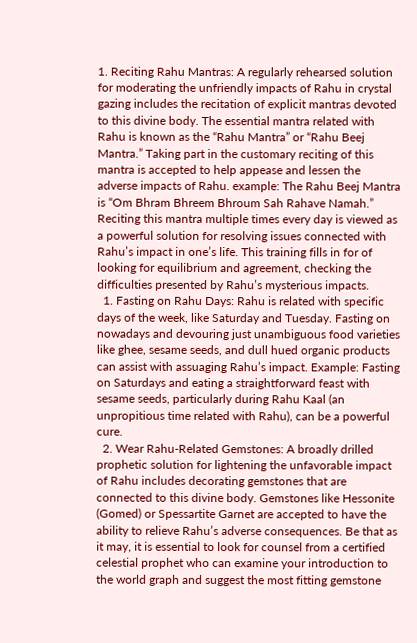1. Reciting Rahu Mantras: A regularly rehearsed solution for moderating the unfriendly impacts of Rahu in crystal gazing includes the recitation of explicit mantras devoted to this divine body. The essential mantra related with Rahu is known as the “Rahu Mantra” or “Rahu Beej Mantra.” Taking part in the customary reciting of this mantra is accepted to help appease and lessen the adverse impacts of Rahu. example: The Rahu Beej Mantra is “Om Bhram Bhreem Bhroum Sah Rahave Namah.” Reciting this mantra multiple times every day is viewed as a powerful solution for resolving issues connected with Rahu’s impact in one’s life. This training fills in for of looking for equilibrium and agreement, checking the difficulties presented by Rahu’s mysterious impacts.
  1. Fasting on Rahu Days: Rahu is related with specific days of the week, like Saturday and Tuesday. Fasting on nowadays and devouring just unambiguous food varieties like ghee, sesame seeds, and dull hued organic products can assist with assuaging Rahu’s impact. Example: Fasting on Saturdays and eating a straightforward feast with sesame seeds, particularly during Rahu Kaal (an unpropitious time related with Rahu), can be a powerful cure.
  2. Wear Rahu-Related Gemstones: A broadly drilled prophetic solution for lightening the unfavorable impact of Rahu includes decorating gemstones that are connected to this divine body. Gemstones like Hessonite (Gomed) or Spessartite Garnet are accepted to have the ability to relieve Rahu’s adverse consequences. Be that as it may, it is essential to look for counsel from a certified celestial prophet who can examine your introduction to the world graph and suggest the most fitting gemstone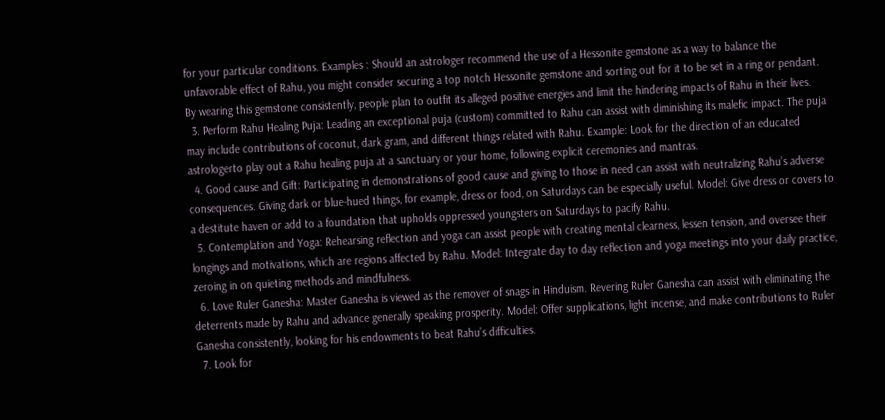for your particular conditions. Examples : Should an astrologer recommend the use of a Hessonite gemstone as a way to balance the unfavorable effect of Rahu, you might consider securing a top notch Hessonite gemstone and sorting out for it to be set in a ring or pendant. By wearing this gemstone consistently, people plan to outfit its alleged positive energies and limit the hindering impacts of Rahu in their lives.
  3. Perform Rahu Healing Puja: Leading an exceptional puja (custom) committed to Rahu can assist with diminishing its malefic impact. The puja may include contributions of coconut, dark gram, and different things related with Rahu. Example: Look for the direction of an educated astrologerto play out a Rahu healing puja at a sanctuary or your home, following explicit ceremonies and mantras.
  4. Good cause and Gift: Participating in demonstrations of good cause and giving to those in need can assist with neutralizing Rahu’s adverse consequences. Giving dark or blue-hued things, for example, dress or food, on Saturdays can be especially useful. Model: Give dress or covers to a destitute haven or add to a foundation that upholds oppressed youngsters on Saturdays to pacify Rahu.
  5. Contemplation and Yoga: Rehearsing reflection and yoga can assist people with creating mental clearness, lessen tension, and oversee their longings and motivations, which are regions affected by Rahu. Model: Integrate day to day reflection and yoga meetings into your daily practice, zeroing in on quieting methods and mindfulness.
  6. Love Ruler Ganesha: Master Ganesha is viewed as the remover of snags in Hinduism. Revering Ruler Ganesha can assist with eliminating the deterrents made by Rahu and advance generally speaking prosperity. Model: Offer supplications, light incense, and make contributions to Ruler Ganesha consistently, looking for his endowments to beat Rahu’s difficulties.
  7. Look for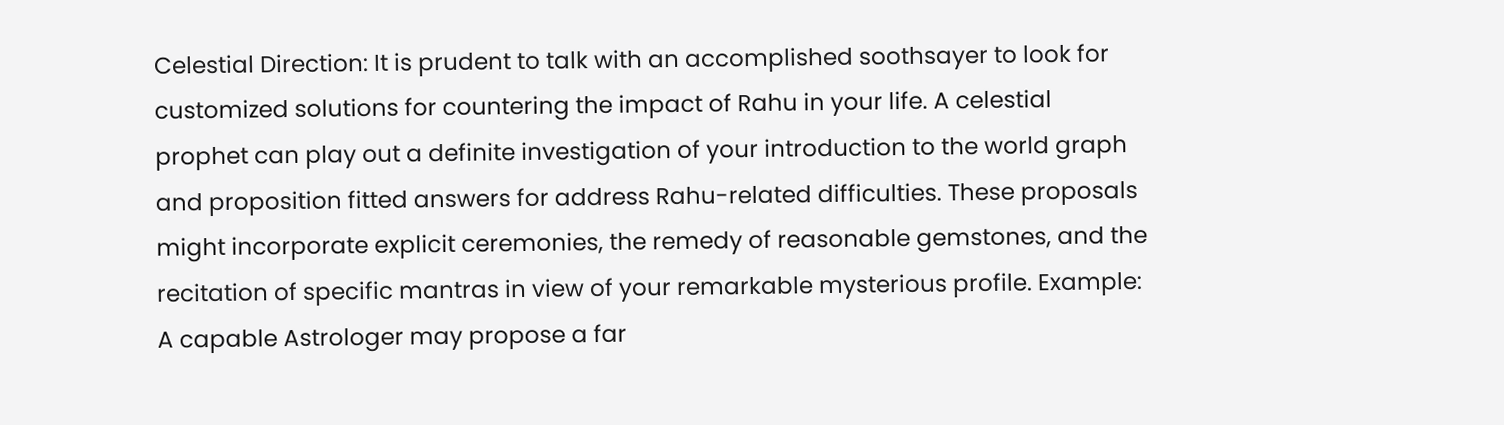Celestial Direction: It is prudent to talk with an accomplished soothsayer to look for customized solutions for countering the impact of Rahu in your life. A celestial prophet can play out a definite investigation of your introduction to the world graph and proposition fitted answers for address Rahu-related difficulties. These proposals might incorporate explicit ceremonies, the remedy of reasonable gemstones, and the recitation of specific mantras in view of your remarkable mysterious profile. Example: A capable Astrologer may propose a far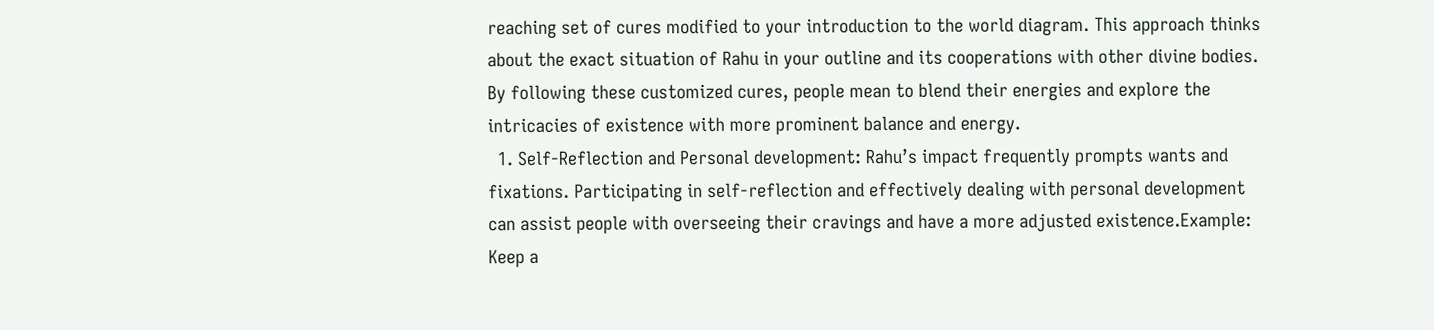reaching set of cures modified to your introduction to the world diagram. This approach thinks about the exact situation of Rahu in your outline and its cooperations with other divine bodies. By following these customized cures, people mean to blend their energies and explore the intricacies of existence with more prominent balance and energy.
  1. Self-Reflection and Personal development: Rahu’s impact frequently prompts wants and fixations. Participating in self-reflection and effectively dealing with personal development can assist people with overseeing their cravings and have a more adjusted existence.Example: Keep a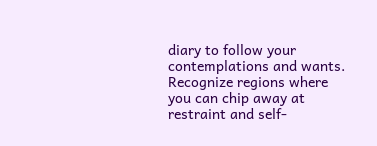diary to follow your contemplations and wants. Recognize regions where you can chip away at restraint and self-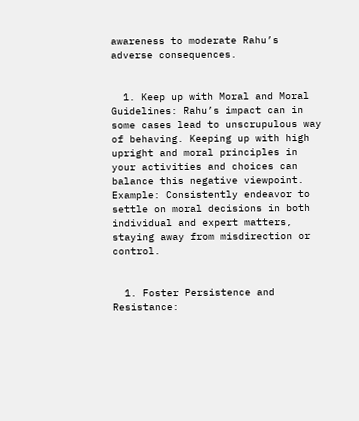awareness to moderate Rahu’s adverse consequences.


  1. Keep up with Moral and Moral Guidelines: Rahu’s impact can in some cases lead to unscrupulous way of behaving. Keeping up with high upright and moral principles in your activities and choices can balance this negative viewpoint. Example: Consistently endeavor to settle on moral decisions in both individual and expert matters, staying away from misdirection or control.


  1. Foster Persistence and Resistance: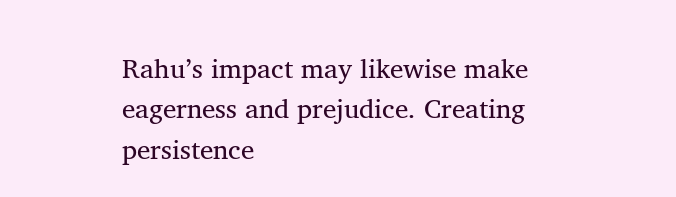Rahu’s impact may likewise make eagerness and prejudice. Creating persistence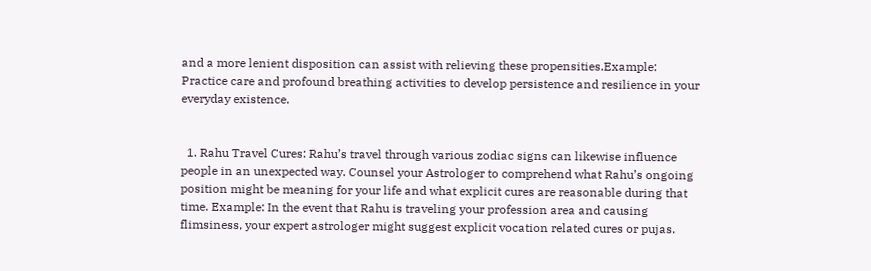and a more lenient disposition can assist with relieving these propensities.Example: Practice care and profound breathing activities to develop persistence and resilience in your everyday existence.


  1. Rahu Travel Cures: Rahu’s travel through various zodiac signs can likewise influence people in an unexpected way. Counsel your Astrologer to comprehend what Rahu’s ongoing position might be meaning for your life and what explicit cures are reasonable during that time. Example: In the event that Rahu is traveling your profession area and causing flimsiness, your expert astrologer might suggest explicit vocation related cures or pujas.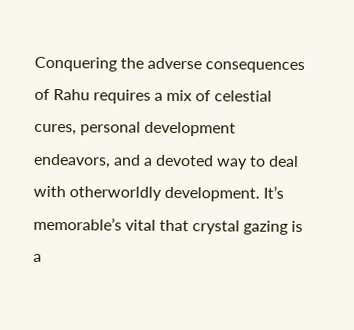Conquering the adverse consequences of Rahu requires a mix of celestial cures, personal development endeavors, and a devoted way to deal with otherworldly development. It’s memorable’s vital that crystal gazing is a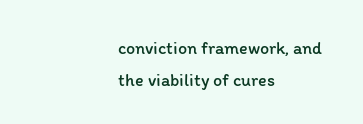conviction framework, and the viability of cures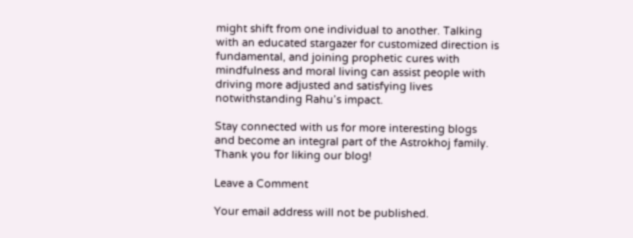might shift from one individual to another. Talking with an educated stargazer for customized direction is fundamental, and joining prophetic cures with mindfulness and moral living can assist people with driving more adjusted and satisfying lives notwithstanding Rahu’s impact.

Stay connected with us for more interesting blogs and become an integral part of the Astrokhoj family. Thank you for liking our blog!

Leave a Comment

Your email address will not be published.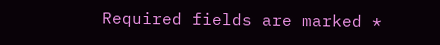Required fields are marked *